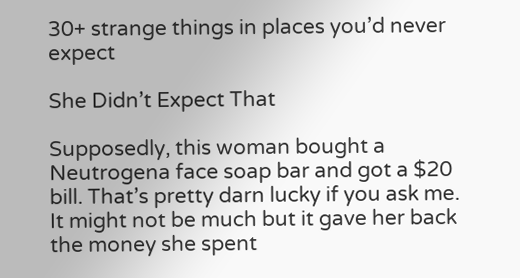30+ strange things in places you’d never expect

She Didn’t Expect That

Supposedly, this woman bought a Neutrogena face soap bar and got a $20 bill. That’s pretty darn lucky if you ask me. It might not be much but it gave her back the money she spent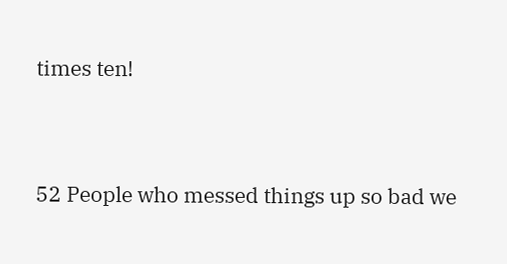times ten!


52 People who messed things up so bad we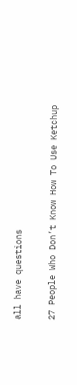all have questions

27 People Who Don’t Know How To Use Ketchup